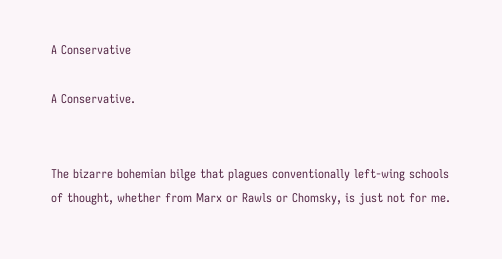A Conservative

A Conservative.


The bizarre bohemian bilge that plagues conventionally left-wing schools of thought, whether from Marx or Rawls or Chomsky, is just not for me.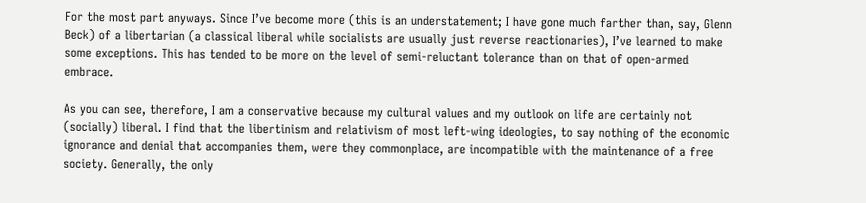For the most part anyways. Since I’ve become more (this is an understatement; I have gone much farther than, say, Glenn Beck) of a libertarian (a classical liberal while socialists are usually just reverse reactionaries), I’ve learned to make some exceptions. This has tended to be more on the level of semi-reluctant tolerance than on that of open-armed embrace.

As you can see, therefore, I am a conservative because my cultural values and my outlook on life are certainly not (socially) liberal. I find that the libertinism and relativism of most left-wing ideologies, to say nothing of the economic ignorance and denial that accompanies them, were they commonplace, are incompatible with the maintenance of a free society. Generally, the only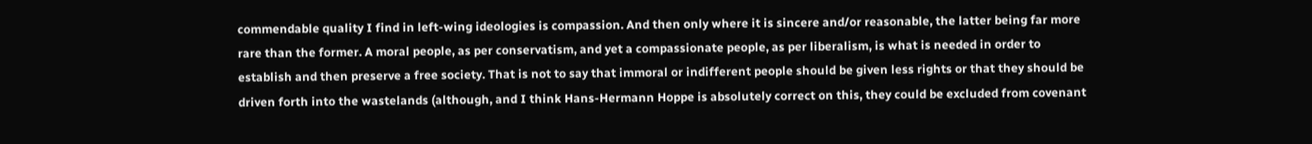commendable quality I find in left-wing ideologies is compassion. And then only where it is sincere and/or reasonable, the latter being far more rare than the former. A moral people, as per conservatism, and yet a compassionate people, as per liberalism, is what is needed in order to establish and then preserve a free society. That is not to say that immoral or indifferent people should be given less rights or that they should be driven forth into the wastelands (although, and I think Hans-Hermann Hoppe is absolutely correct on this, they could be excluded from covenant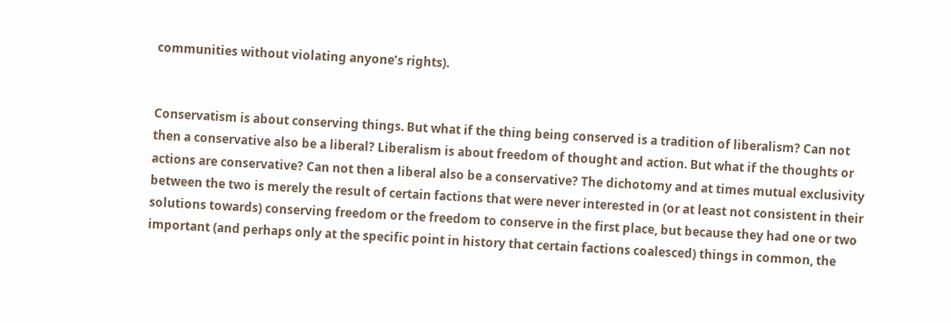communities without violating anyone’s rights).


Conservatism is about conserving things. But what if the thing being conserved is a tradition of liberalism? Can not then a conservative also be a liberal? Liberalism is about freedom of thought and action. But what if the thoughts or actions are conservative? Can not then a liberal also be a conservative? The dichotomy and at times mutual exclusivity between the two is merely the result of certain factions that were never interested in (or at least not consistent in their solutions towards) conserving freedom or the freedom to conserve in the first place, but because they had one or two important (and perhaps only at the specific point in history that certain factions coalesced) things in common, the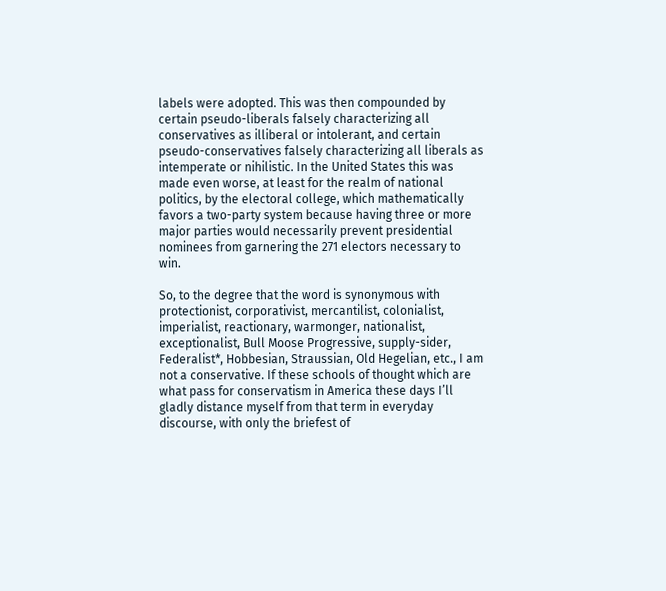labels were adopted. This was then compounded by certain pseudo-liberals falsely characterizing all conservatives as illiberal or intolerant, and certain pseudo-conservatives falsely characterizing all liberals as intemperate or nihilistic. In the United States this was made even worse, at least for the realm of national politics, by the electoral college, which mathematically favors a two-party system because having three or more major parties would necessarily prevent presidential nominees from garnering the 271 electors necessary to win.

So, to the degree that the word is synonymous with protectionist, corporativist, mercantilist, colonialist, imperialist, reactionary, warmonger, nationalist, exceptionalist, Bull Moose Progressive, supply-sider, Federalist*, Hobbesian, Straussian, Old Hegelian, etc., I am not a conservative. If these schools of thought which are what pass for conservatism in America these days I’ll gladly distance myself from that term in everyday discourse, with only the briefest of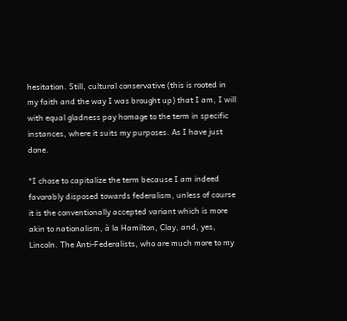hesitation. Still, cultural conservative (this is rooted in my faith and the way I was brought up) that I am, I will with equal gladness pay homage to the term in specific instances, where it suits my purposes. As I have just done.

*I chose to capitalize the term because I am indeed favorably disposed towards federalism, unless of course it is the conventionally accepted variant which is more akin to nationalism, à la Hamilton, Clay, and, yes, Lincoln. The Anti-Federalists, who are much more to my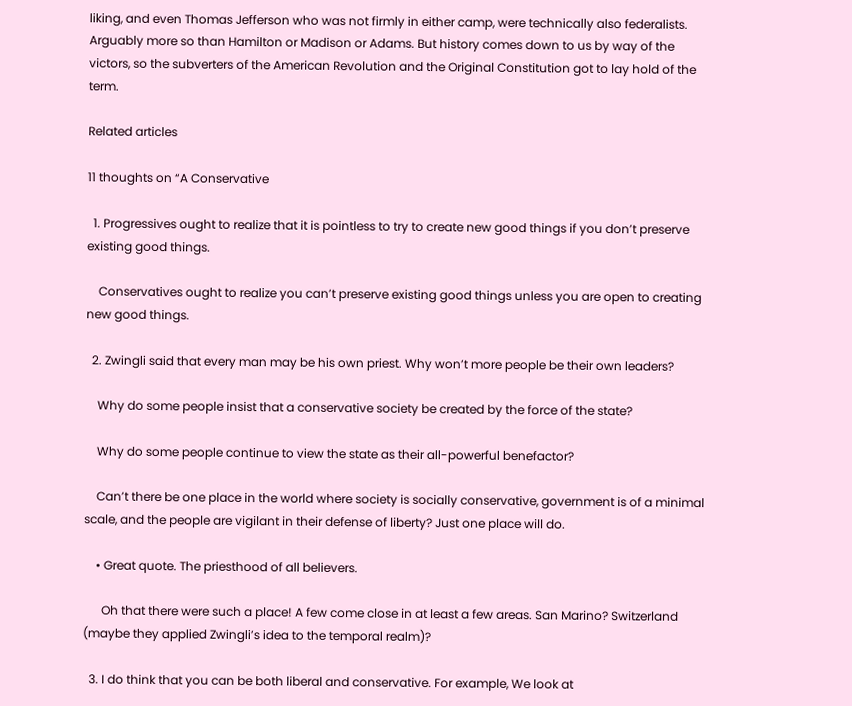liking, and even Thomas Jefferson who was not firmly in either camp, were technically also federalists. Arguably more so than Hamilton or Madison or Adams. But history comes down to us by way of the victors, so the subverters of the American Revolution and the Original Constitution got to lay hold of the term.

Related articles

11 thoughts on “A Conservative

  1. Progressives ought to realize that it is pointless to try to create new good things if you don’t preserve existing good things.

    Conservatives ought to realize you can’t preserve existing good things unless you are open to creating new good things.

  2. Zwingli said that every man may be his own priest. Why won’t more people be their own leaders?

    Why do some people insist that a conservative society be created by the force of the state?

    Why do some people continue to view the state as their all-powerful benefactor?

    Can’t there be one place in the world where society is socially conservative, government is of a minimal scale, and the people are vigilant in their defense of liberty? Just one place will do.

    • Great quote. The priesthood of all believers.

      Oh that there were such a place! A few come close in at least a few areas. San Marino? Switzerland (maybe they applied Zwingli’s idea to the temporal realm)?

  3. I do think that you can be both liberal and conservative. For example, We look at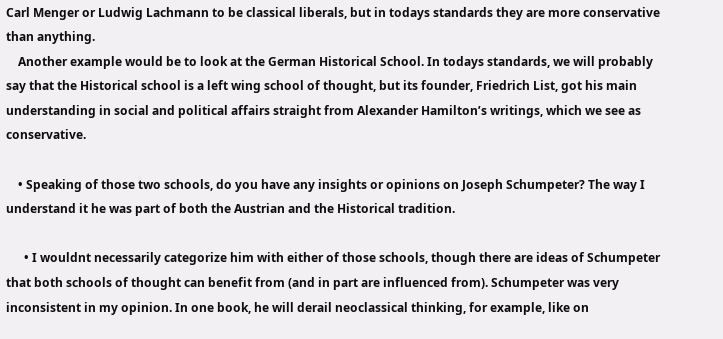Carl Menger or Ludwig Lachmann to be classical liberals, but in todays standards they are more conservative than anything.
    Another example would be to look at the German Historical School. In todays standards, we will probably say that the Historical school is a left wing school of thought, but its founder, Friedrich List, got his main understanding in social and political affairs straight from Alexander Hamilton’s writings, which we see as conservative.

    • Speaking of those two schools, do you have any insights or opinions on Joseph Schumpeter? The way I understand it he was part of both the Austrian and the Historical tradition.

      • I wouldnt necessarily categorize him with either of those schools, though there are ideas of Schumpeter that both schools of thought can benefit from (and in part are influenced from). Schumpeter was very inconsistent in my opinion. In one book, he will derail neoclassical thinking, for example, like on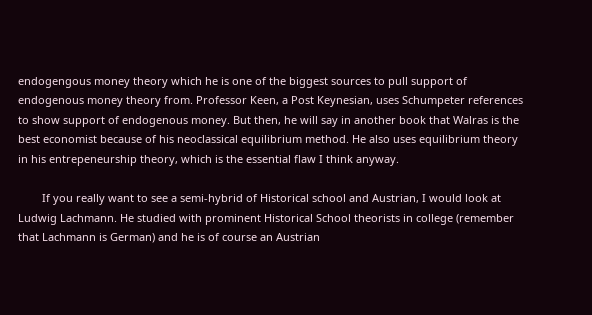endogengous money theory which he is one of the biggest sources to pull support of endogenous money theory from. Professor Keen, a Post Keynesian, uses Schumpeter references to show support of endogenous money. But then, he will say in another book that Walras is the best economist because of his neoclassical equilibrium method. He also uses equilibrium theory in his entrepeneurship theory, which is the essential flaw I think anyway.

        If you really want to see a semi-hybrid of Historical school and Austrian, I would look at Ludwig Lachmann. He studied with prominent Historical School theorists in college (remember that Lachmann is German) and he is of course an Austrian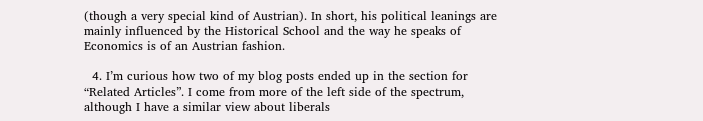(though a very special kind of Austrian). In short, his political leanings are mainly influenced by the Historical School and the way he speaks of Economics is of an Austrian fashion.

  4. I’m curious how two of my blog posts ended up in the section for “Related Articles”. I come from more of the left side of the spectrum, although I have a similar view about liberals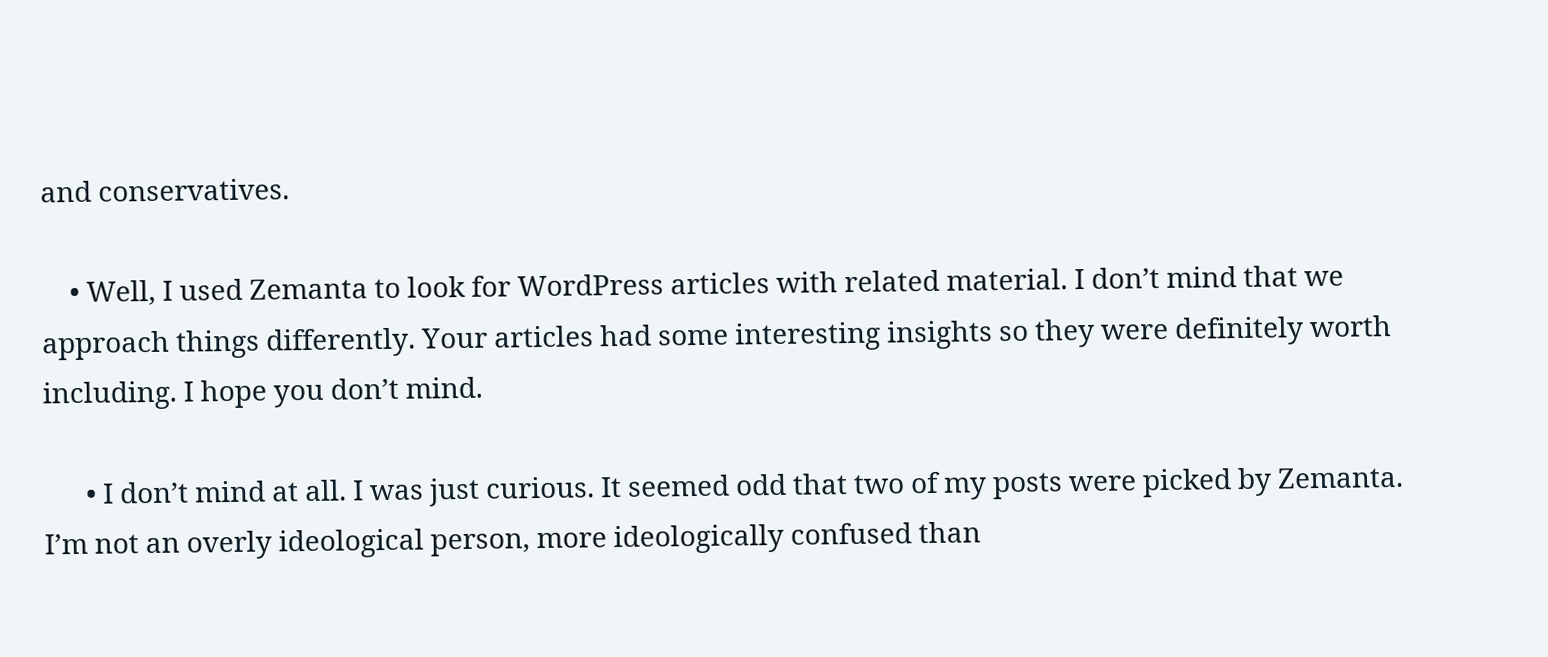and conservatives.

    • Well, I used Zemanta to look for WordPress articles with related material. I don’t mind that we approach things differently. Your articles had some interesting insights so they were definitely worth including. I hope you don’t mind.

      • I don’t mind at all. I was just curious. It seemed odd that two of my posts were picked by Zemanta. I’m not an overly ideological person, more ideologically confused than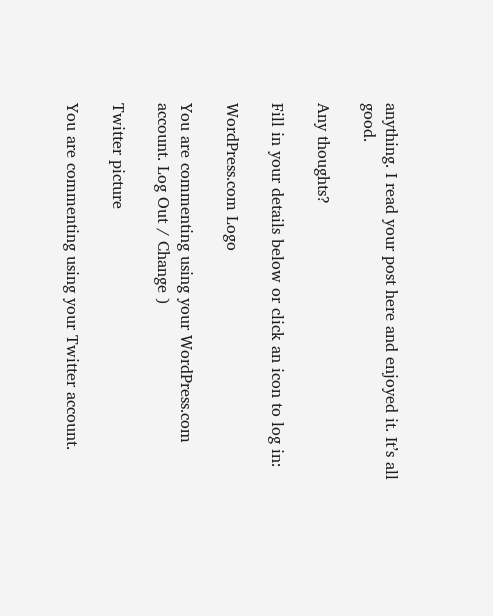anything. I read your post here and enjoyed it. It’s all good.

Any thoughts?

Fill in your details below or click an icon to log in:

WordPress.com Logo

You are commenting using your WordPress.com account. Log Out / Change )

Twitter picture

You are commenting using your Twitter account.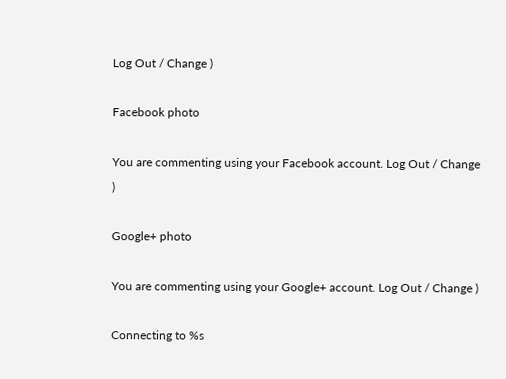Log Out / Change )

Facebook photo

You are commenting using your Facebook account. Log Out / Change )

Google+ photo

You are commenting using your Google+ account. Log Out / Change )

Connecting to %s